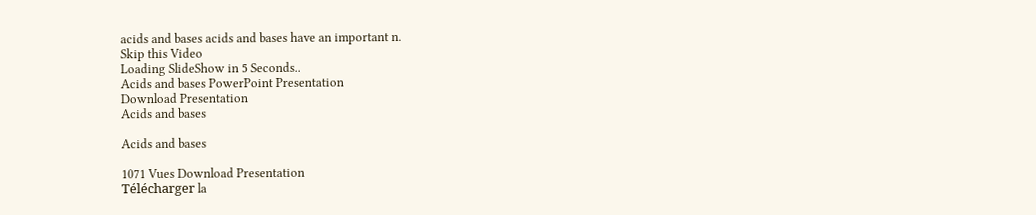acids and bases acids and bases have an important n.
Skip this Video
Loading SlideShow in 5 Seconds..
Acids and bases PowerPoint Presentation
Download Presentation
Acids and bases

Acids and bases

1071 Vues Download Presentation
Télécharger la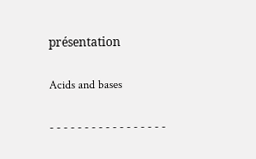présentation

Acids and bases

- - - - - - - - - - - - - - - - -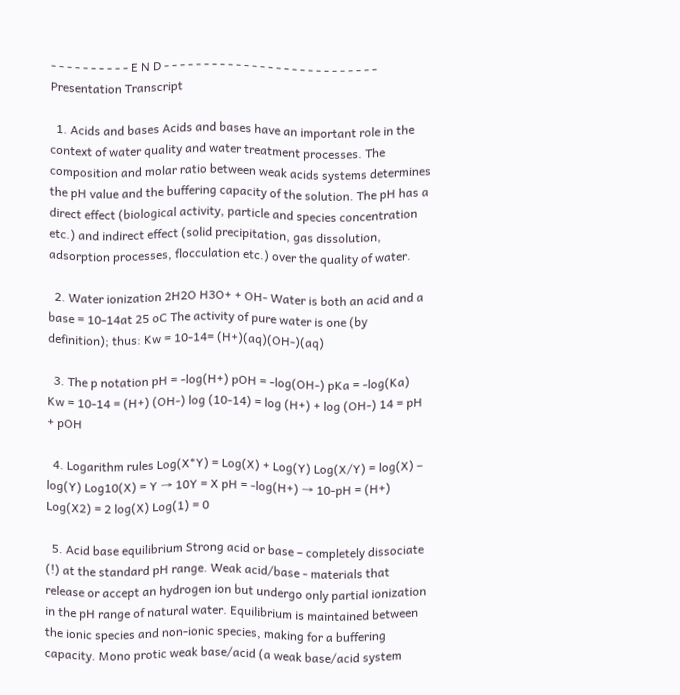- - - - - - - - - - E N D - - - - - - - - - - - - - - - - - - - - - - - - - - -
Presentation Transcript

  1. Acids and bases Acids and bases have an important role in the context of water quality and water treatment processes. The composition and molar ratio between weak acids systems determines the pH value and the buffering capacity of the solution. The pH has a direct effect (biological activity, particle and species concentration etc.) and indirect effect (solid precipitation, gas dissolution, adsorption processes, flocculation etc.) over the quality of water.

  2. Water ionization 2H2O H3O+ + OH- Water is both an acid and a base = 10-14at 25 oC The activity of pure water is one (by definition); thus: Kw = 10-14= (H+)(aq)(OH-)(aq)

  3. The p notation pH = -log(H+) pOH = -log(OH-) pKa = -log(Ka) Kw = 10-14 = (H+) (OH-) log (10-14) = log (H+) + log (OH-) 14 = pH + pOH

  4. Logarithm rules Log(X*Y) = Log(X) + Log(Y) Log(X/Y) = log(X) – log(Y) Log10(X) = Y → 10Y = X pH = -log(H+) → 10-pH = (H+) Log(X2) = 2 log(X) Log(1) = 0

  5. Acid base equilibrium Strong acid or base – completely dissociate (!) at the standard pH range. Weak acid/base - materials that release or accept an hydrogen ion but undergo only partial ionization in the pH range of natural water. Equilibrium is maintained between the ionic species and non-ionic species, making for a buffering capacity. Mono protic weak base/acid (a weak base/acid system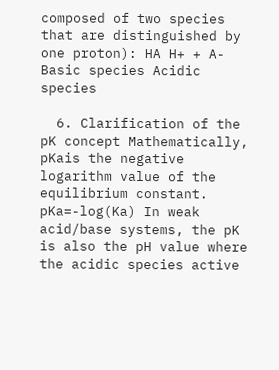composed of two species that are distinguished by one proton): HA H+ + A- Basic species Acidic species

  6. Clarification of the pK concept Mathematically, pKais the negative logarithm value of the equilibrium constant. pKa=-log(Ka) In weak acid/base systems, the pK is also the pH value where the acidic species active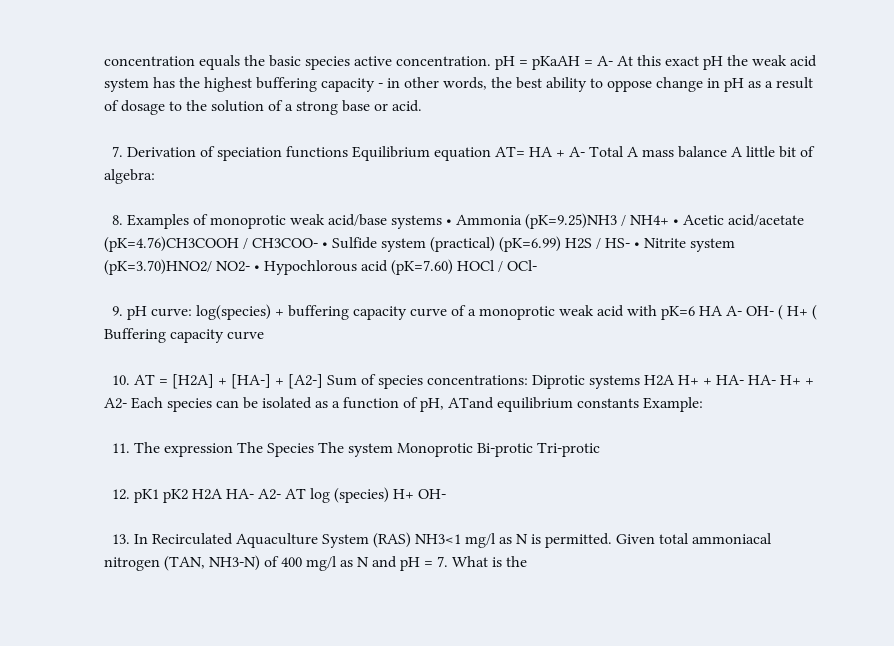concentration equals the basic species active concentration. pH = pKaAH = A- At this exact pH the weak acid system has the highest buffering capacity - in other words, the best ability to oppose change in pH as a result of dosage to the solution of a strong base or acid.

  7. Derivation of speciation functions Equilibrium equation AT= HA + A- Total A mass balance A little bit of algebra:

  8. Examples of monoprotic weak acid/base systems • Ammonia (pK=9.25)NH3 / NH4+ • Acetic acid/acetate (pK=4.76)CH3COOH / CH3COO- • Sulfide system (practical) (pK=6.99) H2S / HS- • Nitrite system (pK=3.70)HNO2/ NO2- • Hypochlorous acid (pK=7.60) HOCl / OCl-

  9. pH curve: log(species) + buffering capacity curve of a monoprotic weak acid with pK=6 HA A- OH- ( H+ ( Buffering capacity curve

  10. AT = [H2A] + [HA-] + [A2-] Sum of species concentrations: Diprotic systems H2A H+ + HA- HA- H+ + A2- Each species can be isolated as a function of pH, ATand equilibrium constants Example:

  11. The expression The Species The system Monoprotic Bi-protic Tri-protic

  12. pK1 pK2 H2A HA- A2- AT log (species) H+ OH-

  13. In Recirculated Aquaculture System (RAS) NH3<1 mg/l as N is permitted. Given total ammoniacal nitrogen (TAN, NH3-N) of 400 mg/l as N and pH = 7. What is the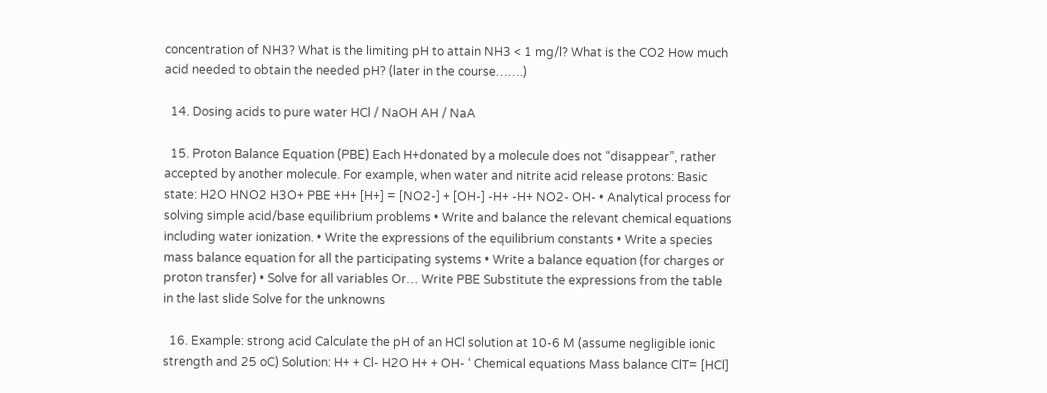concentration of NH3? What is the limiting pH to attain NH3 < 1 mg/l? What is the CO2 How much acid needed to obtain the needed pH? (later in the course…….)

  14. Dosing acids to pure water HCl / NaOH AH / NaA

  15. Proton Balance Equation (PBE) Each H+donated by a molecule does not “disappear”, rather accepted by another molecule. For example, when water and nitrite acid release protons: Basic state: H2O HNO2 H3O+ PBE +H+ [H+] = [NO2-] + [OH-] -H+ -H+ NO2- OH- • Analytical process for solving simple acid/base equilibrium problems • Write and balance the relevant chemical equations including water ionization. • Write the expressions of the equilibrium constants • Write a species mass balance equation for all the participating systems • Write a balance equation (for charges or proton transfer) • Solve for all variables Or… Write PBE Substitute the expressions from the table in the last slide Solve for the unknowns

  16. Example: strong acid Calculate the pH of an HCl solution at 10-6 M (assume negligible ionic strength and 25 oC) Solution: H+ + Cl- H2O H+ + OH- ‘ Chemical equations Mass balance ClT= [HCl]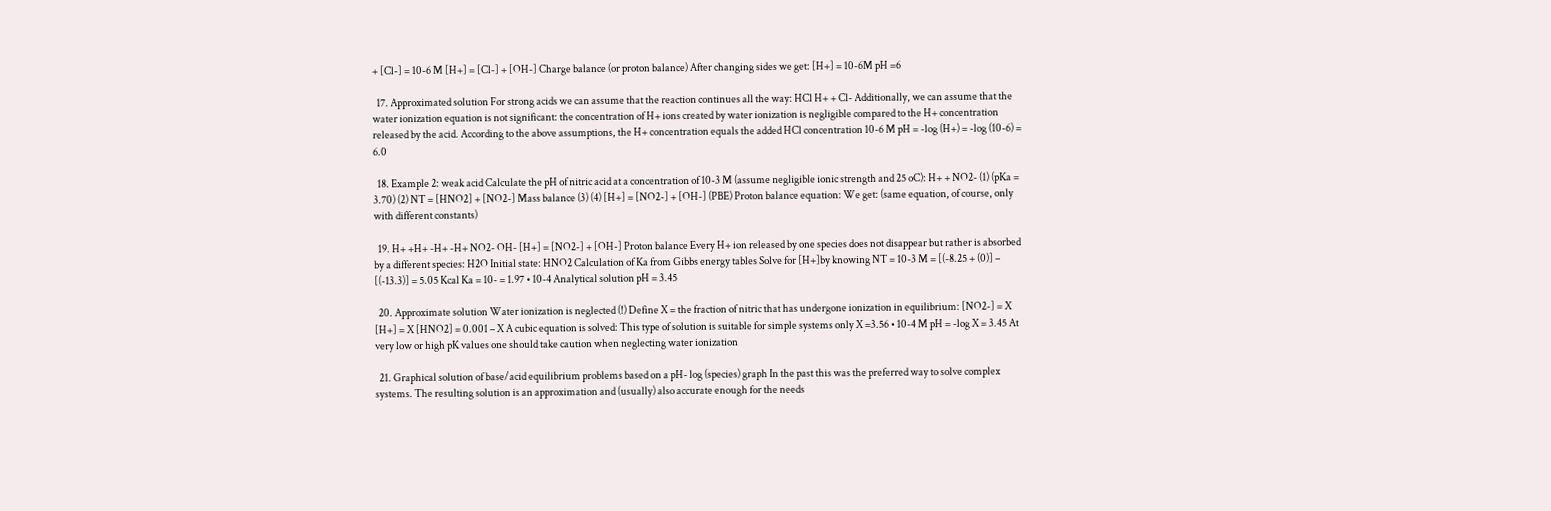+ [Cl-] = 10-6 M [H+] = [Cl-] + [OH-] Charge balance (or proton balance) After changing sides we get: [H+] = 10-6M pH =6

  17. Approximated solution For strong acids we can assume that the reaction continues all the way: HCl H+ + Cl- Additionally, we can assume that the water ionization equation is not significant: the concentration of H+ ions created by water ionization is negligible compared to the H+ concentration released by the acid. According to the above assumptions, the H+ concentration equals the added HCl concentration 10-6 M pH = -log (H+) = -log (10-6) = 6.0

  18. Example 2: weak acid Calculate the pH of nitric acid at a concentration of 10-3 M (assume negligible ionic strength and 25 oC): H+ + NO2- (1) (pKa = 3.70) (2) NT = [HNO2] + [NO2-] Mass balance (3) (4) [H+] = [NO2-] + [OH-] (PBE) Proton balance equation: We get: (same equation, of course, only with different constants)

  19. H+ +H+ -H+ -H+ NO2- OH- [H+] = [NO2-] + [OH-] Proton balance Every H+ ion released by one species does not disappear but rather is absorbed by a different species: H2O Initial state: HNO2 Calculation of Ka from Gibbs energy tables Solve for [H+]by knowing NT = 10-3 M = [(-8.25 + (0)] – [(-13.3)] = 5.05 Kcal Ka = 10- = 1.97 • 10-4 Analytical solution pH = 3.45

  20. Approximate solution Water ionization is neglected (!) Define X = the fraction of nitric that has undergone ionization in equilibrium: [NO2-] = X [H+] = X [HNO2] = 0.001 – X A cubic equation is solved: This type of solution is suitable for simple systems only X =3.56 • 10-4 M pH = -log X = 3.45 At very low or high pK values one should take caution when neglecting water ionization

  21. Graphical solution of base/acid equilibrium problems based on a pH- log (species) graph In the past this was the preferred way to solve complex systems. The resulting solution is an approximation and (usually) also accurate enough for the needs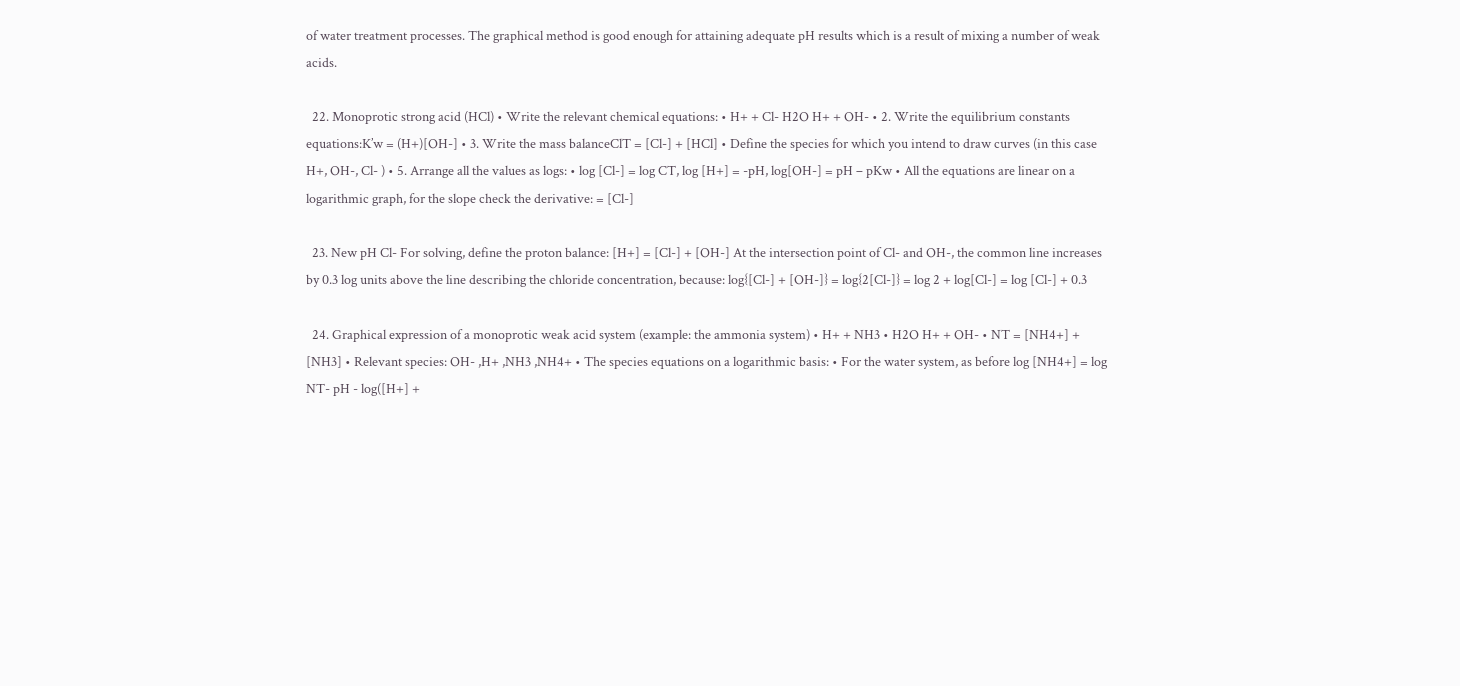of water treatment processes. The graphical method is good enough for attaining adequate pH results which is a result of mixing a number of weak acids.

  22. Monoprotic strong acid (HCl) • Write the relevant chemical equations: • H+ + Cl- H2O H+ + OH- • 2. Write the equilibrium constants equations:K’w = (H+)[OH-] • 3. Write the mass balanceClT = [Cl-] + [HCl] • Define the species for which you intend to draw curves (in this case H+, OH-, Cl- ) • 5. Arrange all the values as logs: • log [Cl-] = log CT, log [H+] = -pH, log[OH-] = pH – pKw • All the equations are linear on a logarithmic graph, for the slope check the derivative: = [Cl-]

  23. New pH Cl- For solving, define the proton balance: [H+] = [Cl-] + [OH-] At the intersection point of Cl- and OH-, the common line increases by 0.3 log units above the line describing the chloride concentration, because: log{[Cl-] + [OH-]} = log{2[Cl-]} = log 2 + log[Cl-] = log [Cl-] + 0.3

  24. Graphical expression of a monoprotic weak acid system (example: the ammonia system) • H+ + NH3 • H2O H+ + OH- • NT = [NH4+] + [NH3] • Relevant species: OH- ,H+ ,NH3 ,NH4+ • The species equations on a logarithmic basis: • For the water system, as before log [NH4+] = log NT- pH - log([H+] +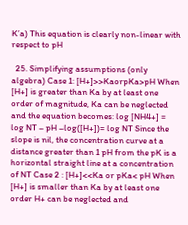K’a) This equation is clearly non-linear with respect to pH

  25. Simplifying assumptions (only algebra) Case 1: [H+]>>KaorpKa>pH When [H+] is greater than Ka by at least one order of magnitude, Ka can be neglected and the equation becomes: log [NH4+] = log NT – pH –log([H+])= log NT Since the slope is nil, the concentration curve at a distance greater than 1 pH from the pK is a horizontal straight line at a concentration of NT Case 2 : [H+]<<Ka or pKa< pH When [H+] is smaller than Ka by at least one order H+ can be neglected and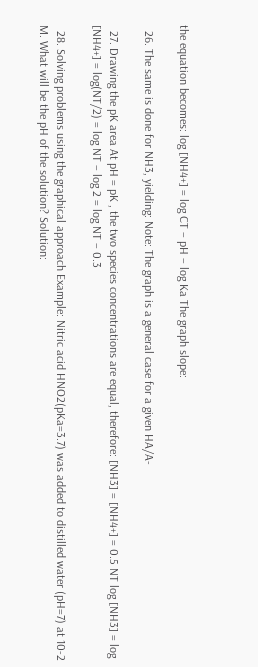the equation becomes: log [NH4+] = log CT – pH – log Ka The graph slope:

  26. The same is done for NH3, yielding: Note: The graph is a general case for a given HA/A-

  27. Drawing the pK area At pH = pK , the two species concentrations are equal, therefore: [NH3] = [NH4+] = 0.5 NT log [NH3] = log [NH4+] = log(NT/2) = log NT – log 2 = log NT – 0.3

  28. Solving problems using the graphical approach Example: Nitric acid HNO2(pKa=3.7) was added to distilled water (pH=7) at 10-2 M. What will be the pH of the solution? Solution: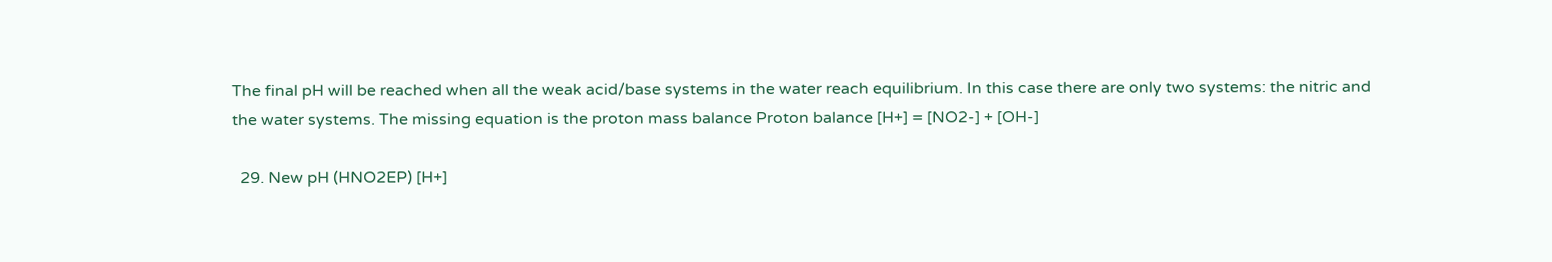The final pH will be reached when all the weak acid/base systems in the water reach equilibrium. In this case there are only two systems: the nitric and the water systems. The missing equation is the proton mass balance Proton balance [H+] = [NO2-] + [OH-]

  29. New pH (HNO2EP) [H+]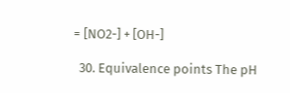= [NO2-] + [OH-]

  30. Equivalence points The pH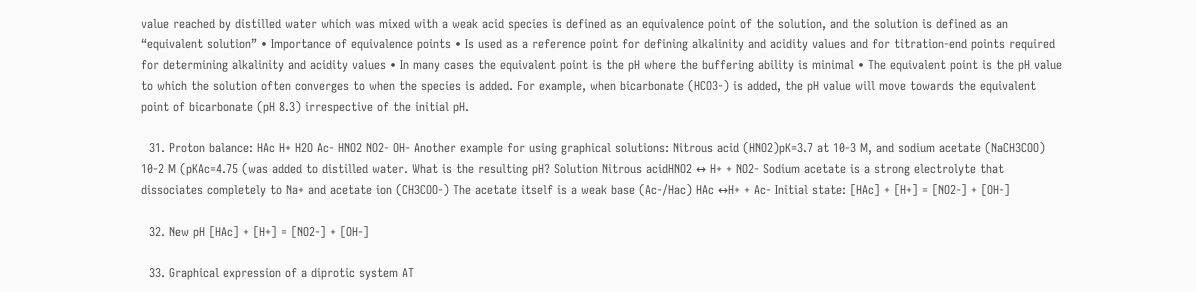value reached by distilled water which was mixed with a weak acid species is defined as an equivalence point of the solution, and the solution is defined as an “equivalent solution” • Importance of equivalence points • Is used as a reference point for defining alkalinity and acidity values and for titration-end points required for determining alkalinity and acidity values • In many cases the equivalent point is the pH where the buffering ability is minimal • The equivalent point is the pH value to which the solution often converges to when the species is added. For example, when bicarbonate (HCO3-) is added, the pH value will move towards the equivalent point of bicarbonate (pH 8.3) irrespective of the initial pH.

  31. Proton balance: HAc H+ H2O Ac- HNO2 NO2- OH- Another example for using graphical solutions: Nitrous acid (HNO2)pK=3.7 at 10-3 M, and sodium acetate (NaCH3COO) 10-2 M (pKAc=4.75 (was added to distilled water. What is the resulting pH? Solution Nitrous acidHNO2 ↔ H+ + NO2- Sodium acetate is a strong electrolyte that dissociates completely to Na+ and acetate ion (CH3COO-) The acetate itself is a weak base (Ac-/Hac) HAc ↔H+ + Ac- Initial state: [HAc] + [H+] = [NO2-] + [OH-]

  32. New pH [HAc] + [H+] = [NO2-] + [OH-]

  33. Graphical expression of a diprotic system AT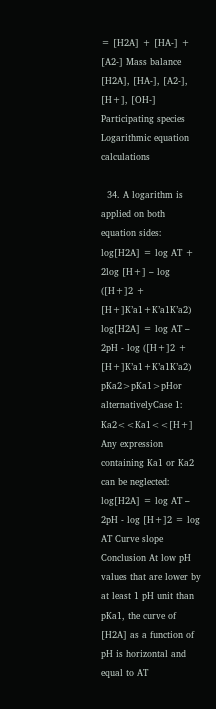= [H2A] + [HA-] + [A2-] Mass balance [H2A], [HA-], [A2-], [H+], [OH-] Participating species Logarithmic equation calculations

  34. A logarithm is applied on both equation sides: log[H2A] = log AT + 2log [H+] – log ([H+]2 + [H+]K’a1+K’a1K’a2) log[H2A] = log AT – 2pH - log ([H+]2 + [H+]K’a1+K’a1K’a2) pKa2>pKa1>pHor alternativelyCase 1: Ka2<<Ka1<<[H+] Any expression containing Ka1 or Ka2 can be neglected: log[H2A] = log AT – 2pH - log [H+]2 = log AT Curve slope Conclusion At low pH values that are lower by at least 1 pH unit than pKa1, the curve of [H2A] as a function of pH is horizontal and equal to AT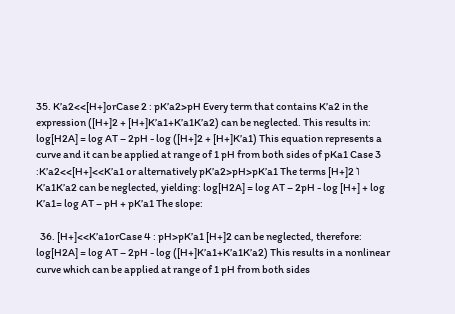35. K’a2<<[H+]orCase 2 : pK’a2>pH Every term that contains K’a2 in the expression ([H+]2 + [H+]K’a1+K’a1K’a2) can be neglected. This results in: log[H2A] = log AT – 2pH - log ([H+]2 + [H+]K’a1) This equation represents a curve and it can be applied at range of 1 pH from both sides of pKa1 Case 3 :K’a2<<[H+]<<K’a1 or alternatively pK’a2>pH>pK’a1 The terms [H+]2 ו K’a1K’a2 can be neglected, yielding: log[H2A] = log AT – 2pH - log [H+] + log K’a1= log AT – pH + pK’a1 The slope:

  36. [H+]<<K’a1orCase 4 : pH>pK’a1 [H+]2 can be neglected, therefore: log[H2A] = log AT – 2pH - log ([H+]K’a1+K’a1K’a2) This results in a nonlinear curve which can be applied at range of 1 pH from both sides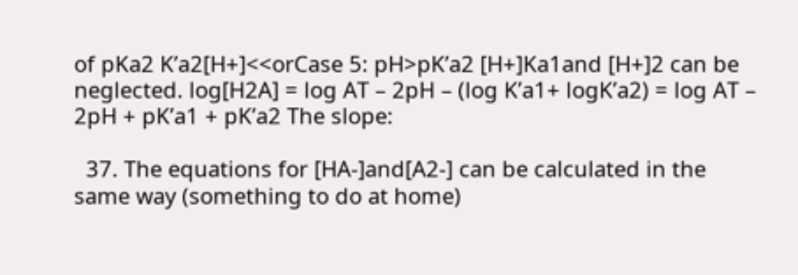of pKa2 K’a2[H+]<<orCase 5: pH>pK’a2 [H+]Ka1and [H+]2 can be neglected. log[H2A] = log AT – 2pH – (log K’a1+ logK’a2) = log AT – 2pH + pK’a1 + pK’a2 The slope:

  37. The equations for [HA-]and[A2-] can be calculated in the same way (something to do at home)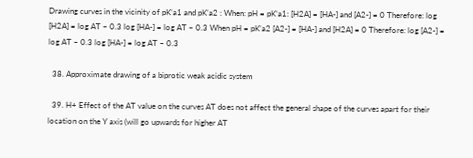Drawing curves in the vicinity of pK’a1 and pK’a2 : When: pH = pK’a1: [H2A] = [HA-] and [A2-] = 0 Therefore: log [H2A] = log AT – 0.3 log [HA-] = log AT – 0.3 When pH = pK’a2 [A2-] = [HA-] and [H2A] = 0 Therefore: log [A2-] = log AT – 0.3 log [HA-] = log AT – 0.3

  38. Approximate drawing of a biprotic weak acidic system

  39. H+ Effect of the AT value on the curves AT does not affect the general shape of the curves apart for their location on the Y axis (will go upwards for higher AT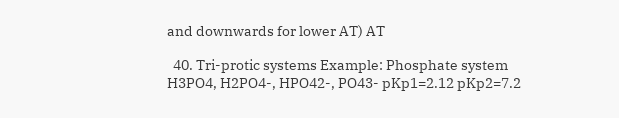and downwards for lower AT) AT

  40. Tri-protic systems Example: Phosphate system H3PO4, H2PO4-, HPO42-, PO43- pKp1=2.12 pKp2=7.2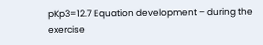pKp3=12.7 Equation development – during the exercise